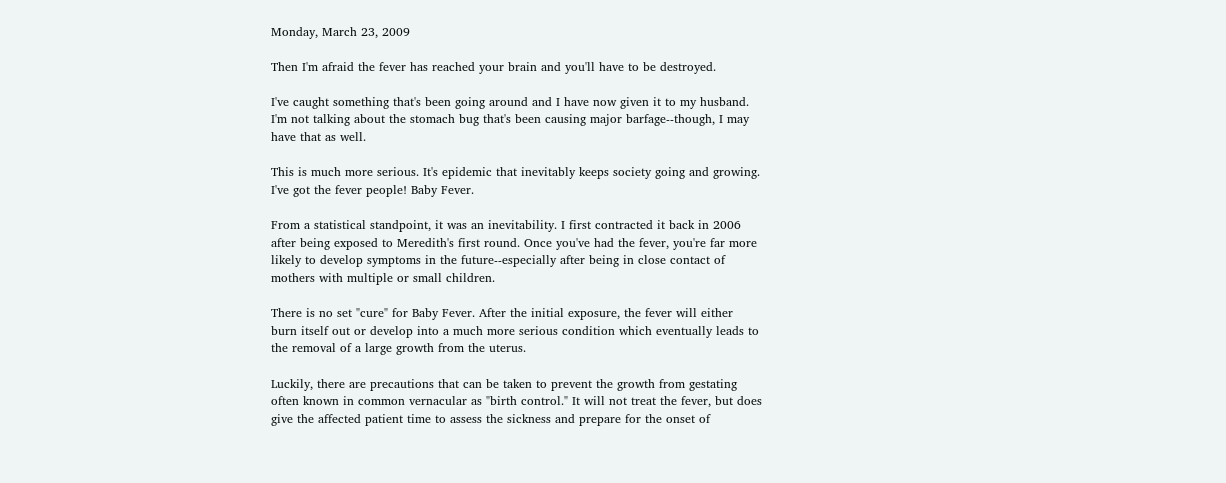Monday, March 23, 2009

Then I'm afraid the fever has reached your brain and you'll have to be destroyed.

I've caught something that's been going around and I have now given it to my husband. I'm not talking about the stomach bug that's been causing major barfage--though, I may have that as well.

This is much more serious. It's epidemic that inevitably keeps society going and growing. I've got the fever people! Baby Fever.

From a statistical standpoint, it was an inevitability. I first contracted it back in 2006 after being exposed to Meredith's first round. Once you've had the fever, you're far more likely to develop symptoms in the future--especially after being in close contact of mothers with multiple or small children.

There is no set "cure" for Baby Fever. After the initial exposure, the fever will either burn itself out or develop into a much more serious condition which eventually leads to the removal of a large growth from the uterus.

Luckily, there are precautions that can be taken to prevent the growth from gestating often known in common vernacular as "birth control." It will not treat the fever, but does give the affected patient time to assess the sickness and prepare for the onset of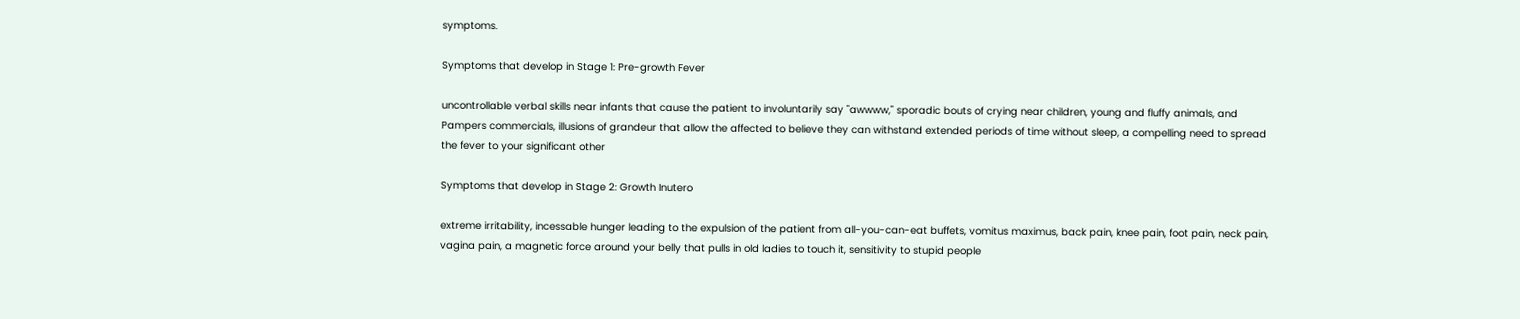symptoms.

Symptoms that develop in Stage 1: Pre-growth Fever

uncontrollable verbal skills near infants that cause the patient to involuntarily say "awwww," sporadic bouts of crying near children, young and fluffy animals, and Pampers commercials, illusions of grandeur that allow the affected to believe they can withstand extended periods of time without sleep, a compelling need to spread the fever to your significant other

Symptoms that develop in Stage 2: Growth Inutero

extreme irritability, incessable hunger leading to the expulsion of the patient from all-you-can-eat buffets, vomitus maximus, back pain, knee pain, foot pain, neck pain, vagina pain, a magnetic force around your belly that pulls in old ladies to touch it, sensitivity to stupid people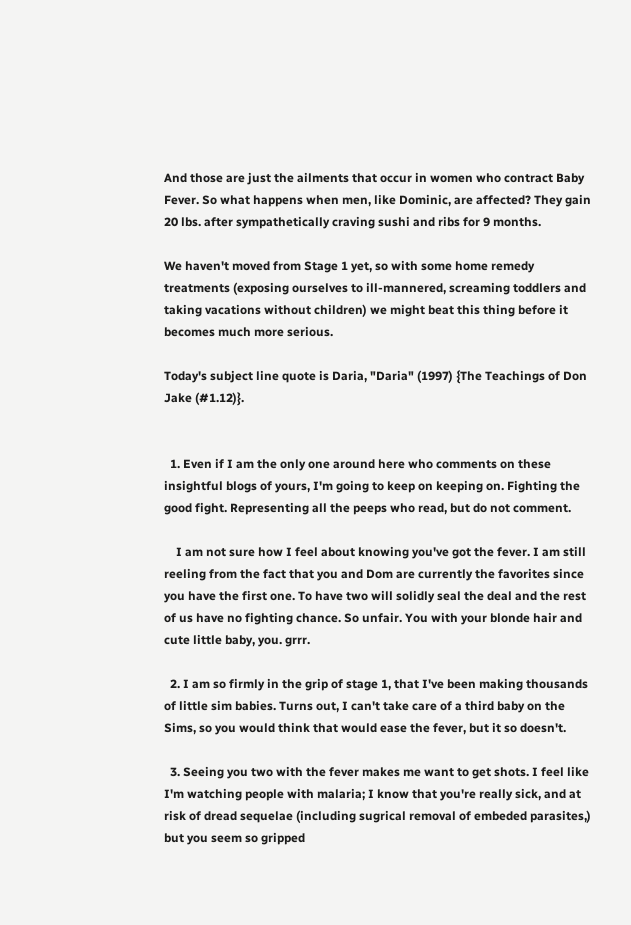And those are just the ailments that occur in women who contract Baby Fever. So what happens when men, like Dominic, are affected? They gain 20 lbs. after sympathetically craving sushi and ribs for 9 months.

We haven't moved from Stage 1 yet, so with some home remedy treatments (exposing ourselves to ill-mannered, screaming toddlers and taking vacations without children) we might beat this thing before it becomes much more serious.

Today's subject line quote is Daria, "Daria" (1997) {The Teachings of Don Jake (#1.12)}.


  1. Even if I am the only one around here who comments on these insightful blogs of yours, I'm going to keep on keeping on. Fighting the good fight. Representing all the peeps who read, but do not comment.

    I am not sure how I feel about knowing you've got the fever. I am still reeling from the fact that you and Dom are currently the favorites since you have the first one. To have two will solidly seal the deal and the rest of us have no fighting chance. So unfair. You with your blonde hair and cute little baby, you. grrr.

  2. I am so firmly in the grip of stage 1, that I've been making thousands of little sim babies. Turns out, I can't take care of a third baby on the Sims, so you would think that would ease the fever, but it so doesn't.

  3. Seeing you two with the fever makes me want to get shots. I feel like I'm watching people with malaria; I know that you're really sick, and at risk of dread sequelae (including sugrical removal of embeded parasites,) but you seem so gripped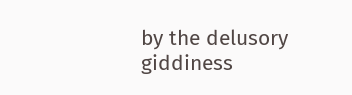by the delusory giddiness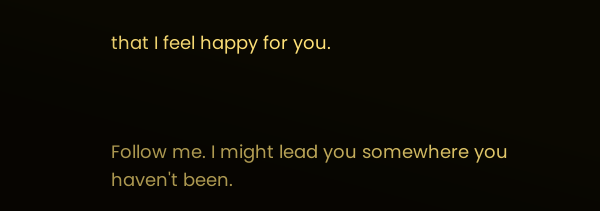that I feel happy for you.



Follow me. I might lead you somewhere you haven't been.